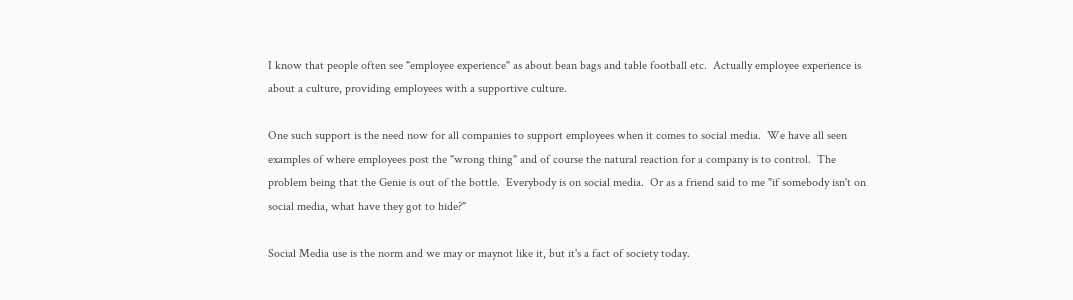I know that people often see "employee experience" as about bean bags and table football etc.  Actually employee experience is about a culture, providing employees with a supportive culture.

One such support is the need now for all companies to support employees when it comes to social media.  We have all seen examples of where employees post the "wrong thing" and of course the natural reaction for a company is to control.  The problem being that the Genie is out of the bottle.  Everybody is on social media.  Or as a friend said to me "if somebody isn't on social media, what have they got to hide?"

Social Media use is the norm and we may or maynot like it, but it's a fact of society today.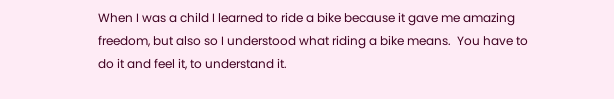When I was a child I learned to ride a bike because it gave me amazing freedom, but also so I understood what riding a bike means.  You have to do it and feel it, to understand it.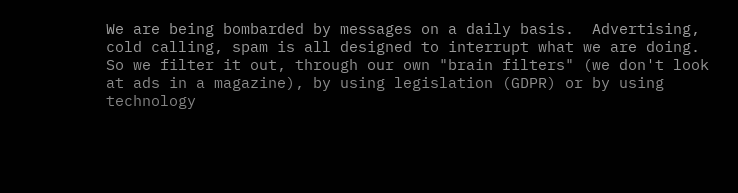We are being bombarded by messages on a daily basis.  Advertising, cold calling, spam is all designed to interrupt what we are doing.  So we filter it out, through our own "brain filters" (we don't look at ads in a magazine), by using legislation (GDPR) or by using technology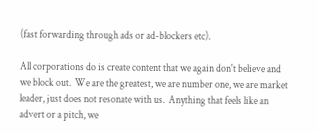(fast forwarding through ads or ad-blockers etc).

All corporations do is create content that we again don't believe and we block out.  We are the greatest, we are number one, we are market leader, just does not resonate with us.  Anything that feels like an advert or a pitch, we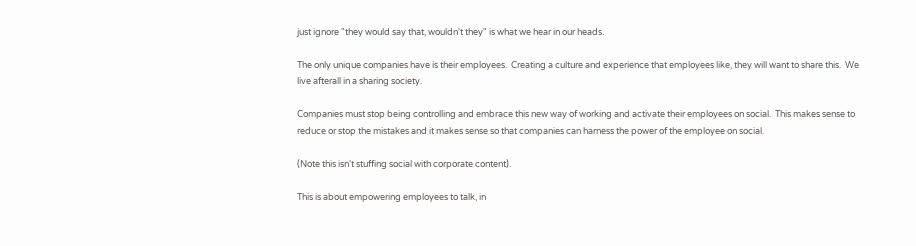just ignore "they would say that, wouldn't they" is what we hear in our heads.

The only unique companies have is their employees.  Creating a culture and experience that employees like, they will want to share this.  We live afterall in a sharing society.

Companies must stop being controlling and embrace this new way of working and activate their employees on social.  This makes sense to reduce or stop the mistakes and it makes sense so that companies can harness the power of the employee on social.

(Note this isn't stuffing social with corporate content).

This is about empowering employees to talk, in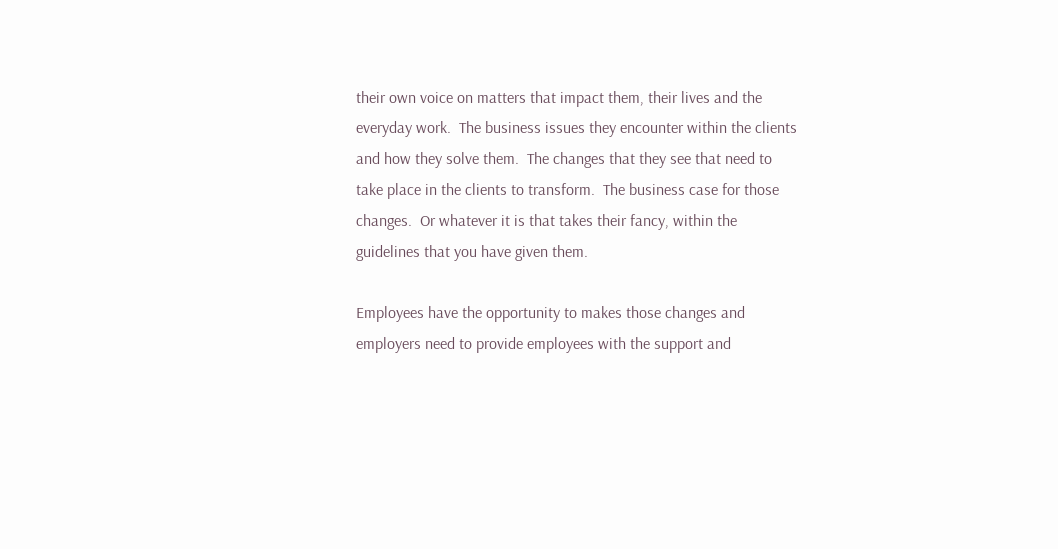their own voice on matters that impact them, their lives and the everyday work.  The business issues they encounter within the clients and how they solve them.  The changes that they see that need to take place in the clients to transform.  The business case for those changes.  Or whatever it is that takes their fancy, within the guidelines that you have given them.

Employees have the opportunity to makes those changes and employers need to provide employees with the support and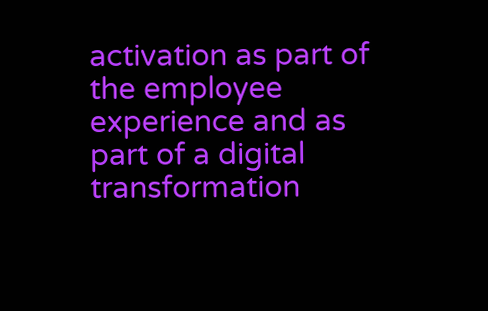activation as part of the employee experience and as part of a digital transformation